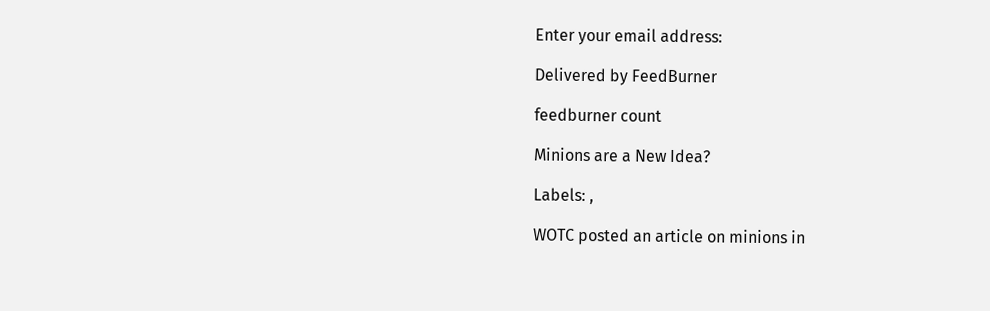Enter your email address:

Delivered by FeedBurner

feedburner count

Minions are a New Idea?

Labels: ,

WOTC posted an article on minions in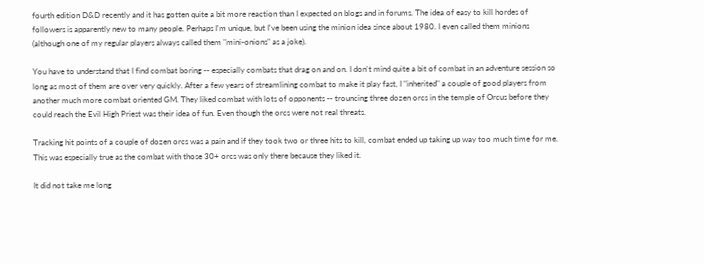fourth edition D&D recently and it has gotten quite a bit more reaction than I expected on blogs and in forums. The idea of easy to kill hordes of followers is apparently new to many people. Perhaps I'm unique, but I've been using the minion idea since about 1980. I even called them minions (although one of my regular players always called them "mini-onions" as a joke).

You have to understand that I find combat boring -- especially combats that drag on and on. I don't mind quite a bit of combat in an adventure session so long as most of them are over very quickly. After a few years of streamlining combat to make it play fast, I "inherited" a couple of good players from another much more combat oriented GM. They liked combat with lots of opponents -- trouncing three dozen orcs in the temple of Orcus before they could reach the Evil High Priest was their idea of fun. Even though the orcs were not real threats.

Tracking hit points of a couple of dozen orcs was a pain and if they took two or three hits to kill, combat ended up taking up way too much time for me. This was especially true as the combat with those 30+ orcs was only there because they liked it.

It did not take me long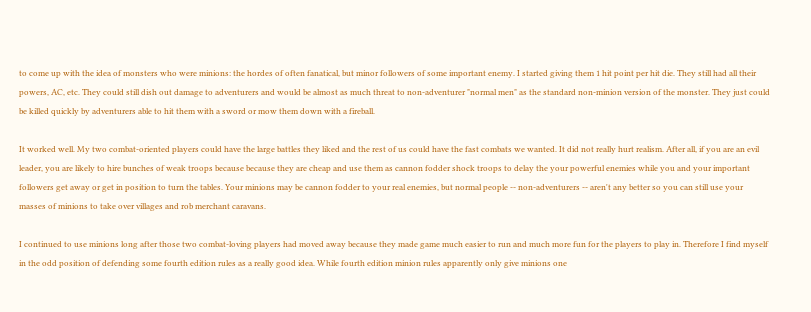to come up with the idea of monsters who were minions: the hordes of often fanatical, but minor followers of some important enemy. I started giving them 1 hit point per hit die. They still had all their powers, AC, etc. They could still dish out damage to adventurers and would be almost as much threat to non-adventurer "normal men" as the standard non-minion version of the monster. They just could be killed quickly by adventurers able to hit them with a sword or mow them down with a fireball.

It worked well. My two combat-oriented players could have the large battles they liked and the rest of us could have the fast combats we wanted. It did not really hurt realism. After all, if you are an evil leader, you are likely to hire bunches of weak troops because because they are cheap and use them as cannon fodder shock troops to delay the your powerful enemies while you and your important followers get away or get in position to turn the tables. Your minions may be cannon fodder to your real enemies, but normal people -- non-adventurers -- aren't any better so you can still use your masses of minions to take over villages and rob merchant caravans.

I continued to use minions long after those two combat-loving players had moved away because they made game much easier to run and much more fun for the players to play in. Therefore I find myself in the odd position of defending some fourth edition rules as a really good idea. While fourth edition minion rules apparently only give minions one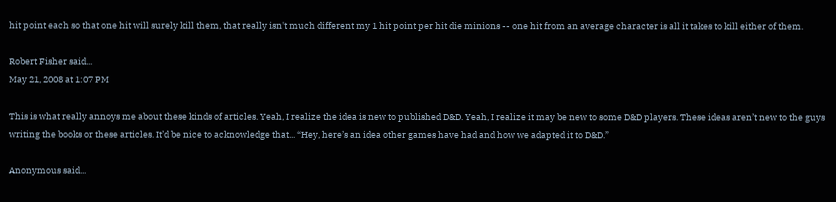hit point each so that one hit will surely kill them, that really isn't much different my 1 hit point per hit die minions -- one hit from an average character is all it takes to kill either of them.

Robert Fisher said...
May 21, 2008 at 1:07 PM

This is what really annoys me about these kinds of articles. Yeah, I realize the idea is new to published D&D. Yeah, I realize it may be new to some D&D players. These ideas aren’t new to the guys writing the books or these articles. It’d be nice to acknowledge that... “Hey, here’s an idea other games have had and how we adapted it to D&D.”

Anonymous said...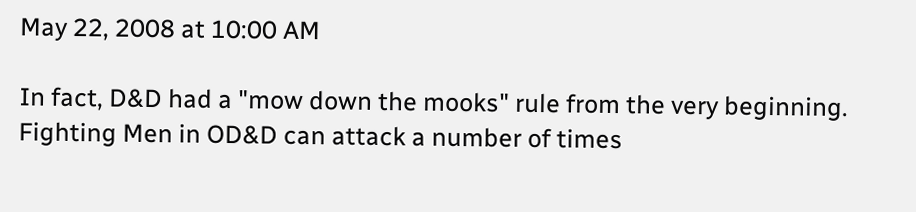May 22, 2008 at 10:00 AM

In fact, D&D had a "mow down the mooks" rule from the very beginning. Fighting Men in OD&D can attack a number of times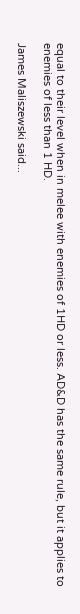equal to their level when in melee with enemies of 1HD or less. AD&D has the same rule, but it applies to enemies of less than 1 HD.

James Maliszewski said...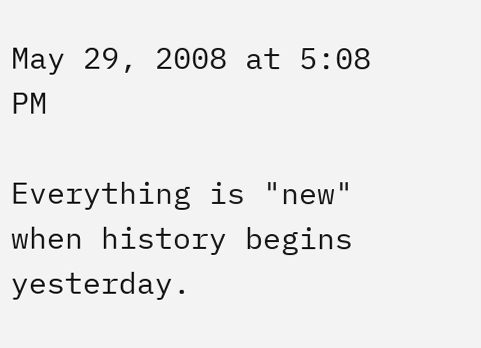May 29, 2008 at 5:08 PM

Everything is "new" when history begins yesterday.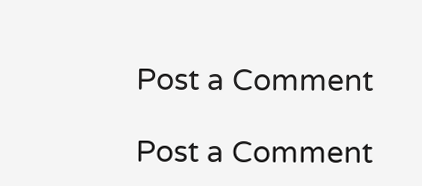Post a Comment

Post a Comment